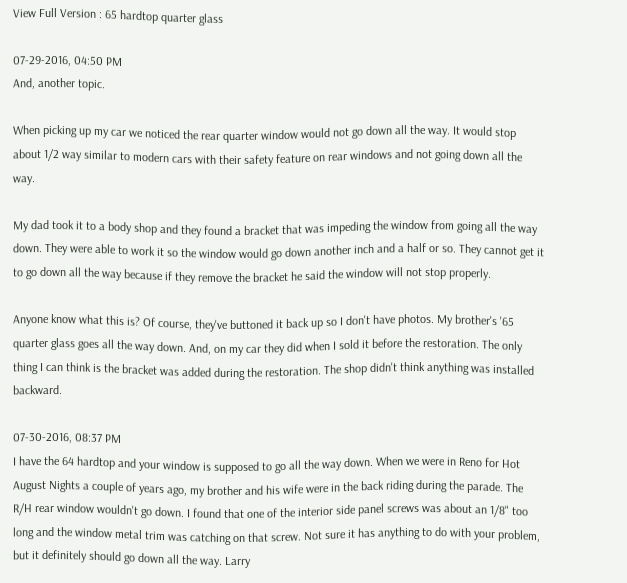View Full Version : 65 hardtop quarter glass

07-29-2016, 04:50 PM
And, another topic.

When picking up my car we noticed the rear quarter window would not go down all the way. It would stop about 1/2 way similar to modern cars with their safety feature on rear windows and not going down all the way.

My dad took it to a body shop and they found a bracket that was impeding the window from going all the way down. They were able to work it so the window would go down another inch and a half or so. They cannot get it to go down all the way because if they remove the bracket he said the window will not stop properly.

Anyone know what this is? Of course, they've buttoned it back up so I don't have photos. My brother's '65 quarter glass goes all the way down. And, on my car they did when I sold it before the restoration. The only thing I can think is the bracket was added during the restoration. The shop didn't think anything was installed backward.

07-30-2016, 08:37 PM
I have the 64 hardtop and your window is supposed to go all the way down. When we were in Reno for Hot August Nights a couple of years ago, my brother and his wife were in the back riding during the parade. The R/H rear window wouldn't go down. I found that one of the interior side panel screws was about an 1/8" too long and the window metal trim was catching on that screw. Not sure it has anything to do with your problem, but it definitely should go down all the way. Larry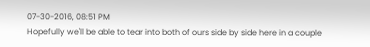07-30-2016, 08:51 PM
Hopefully we'll be able to tear into both of ours side by side here in a couple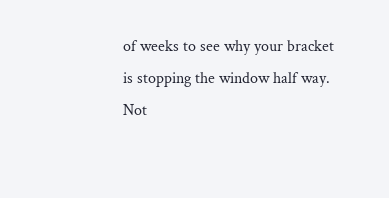of weeks to see why your bracket is stopping the window half way. Not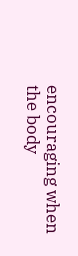encouraging when the body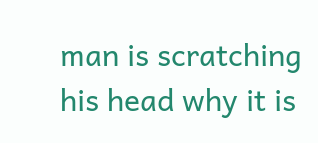man is scratching his head why it is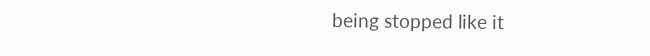being stopped like it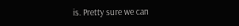is. Pretty sure we can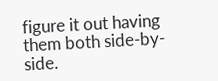figure it out having them both side-by-side.